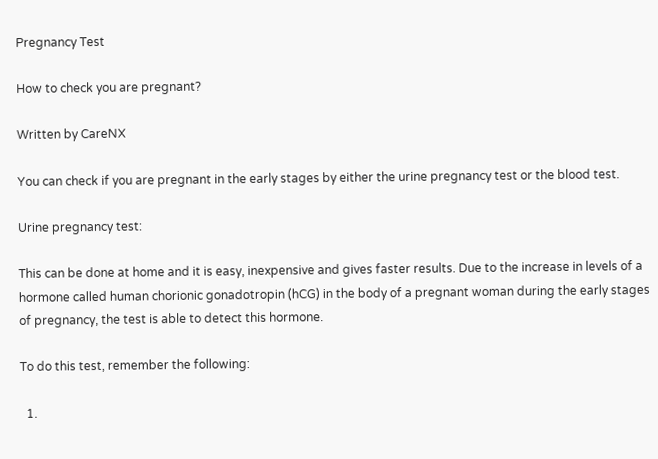Pregnancy Test

How to check you are pregnant?

Written by CareNX

You can check if you are pregnant in the early stages by either the urine pregnancy test or the blood test.

Urine pregnancy test:

This can be done at home and it is easy, inexpensive and gives faster results. Due to the increase in levels of a hormone called human chorionic gonadotropin (hCG) in the body of a pregnant woman during the early stages of pregnancy, the test is able to detect this hormone.

To do this test, remember the following:

  1.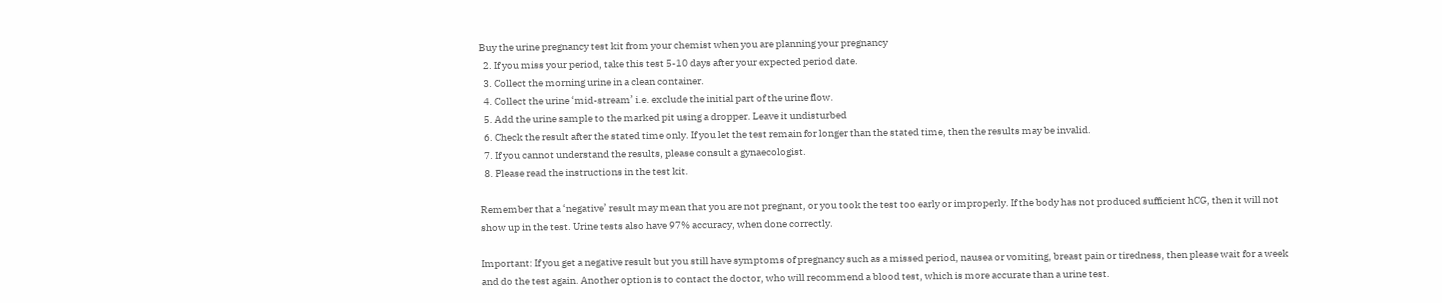Buy the urine pregnancy test kit from your chemist when you are planning your pregnancy
  2. If you miss your period, take this test 5-10 days after your expected period date.
  3. Collect the morning urine in a clean container.
  4. Collect the urine ‘mid-stream’ i.e. exclude the initial part of the urine flow.
  5. Add the urine sample to the marked pit using a dropper. Leave it undisturbed
  6. Check the result after the stated time only. If you let the test remain for longer than the stated time, then the results may be invalid.
  7. If you cannot understand the results, please consult a gynaecologist.
  8. Please read the instructions in the test kit.

Remember that a ‘negative’ result may mean that you are not pregnant, or you took the test too early or improperly. If the body has not produced sufficient hCG, then it will not show up in the test. Urine tests also have 97% accuracy, when done correctly.

Important: If you get a negative result but you still have symptoms of pregnancy such as a missed period, nausea or vomiting, breast pain or tiredness, then please wait for a week and do the test again. Another option is to contact the doctor, who will recommend a blood test, which is more accurate than a urine test.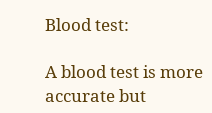Blood test:

A blood test is more accurate but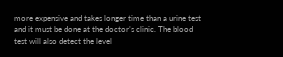more expensive and takes longer time than a urine test and it must be done at the doctor’s clinic. The blood test will also detect the level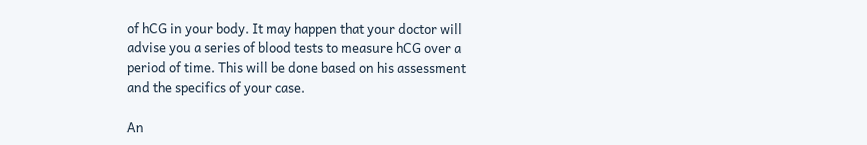of hCG in your body. It may happen that your doctor will advise you a series of blood tests to measure hCG over a period of time. This will be done based on his assessment and the specifics of your case.

An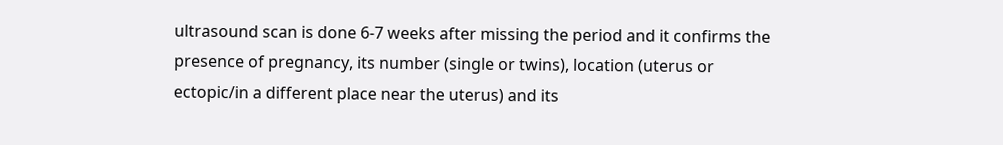ultrasound scan is done 6-7 weeks after missing the period and it confirms the presence of pregnancy, its number (single or twins), location (uterus or ectopic/in a different place near the uterus) and its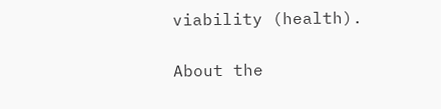viability (health).

About the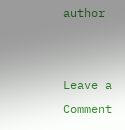author


Leave a Comment